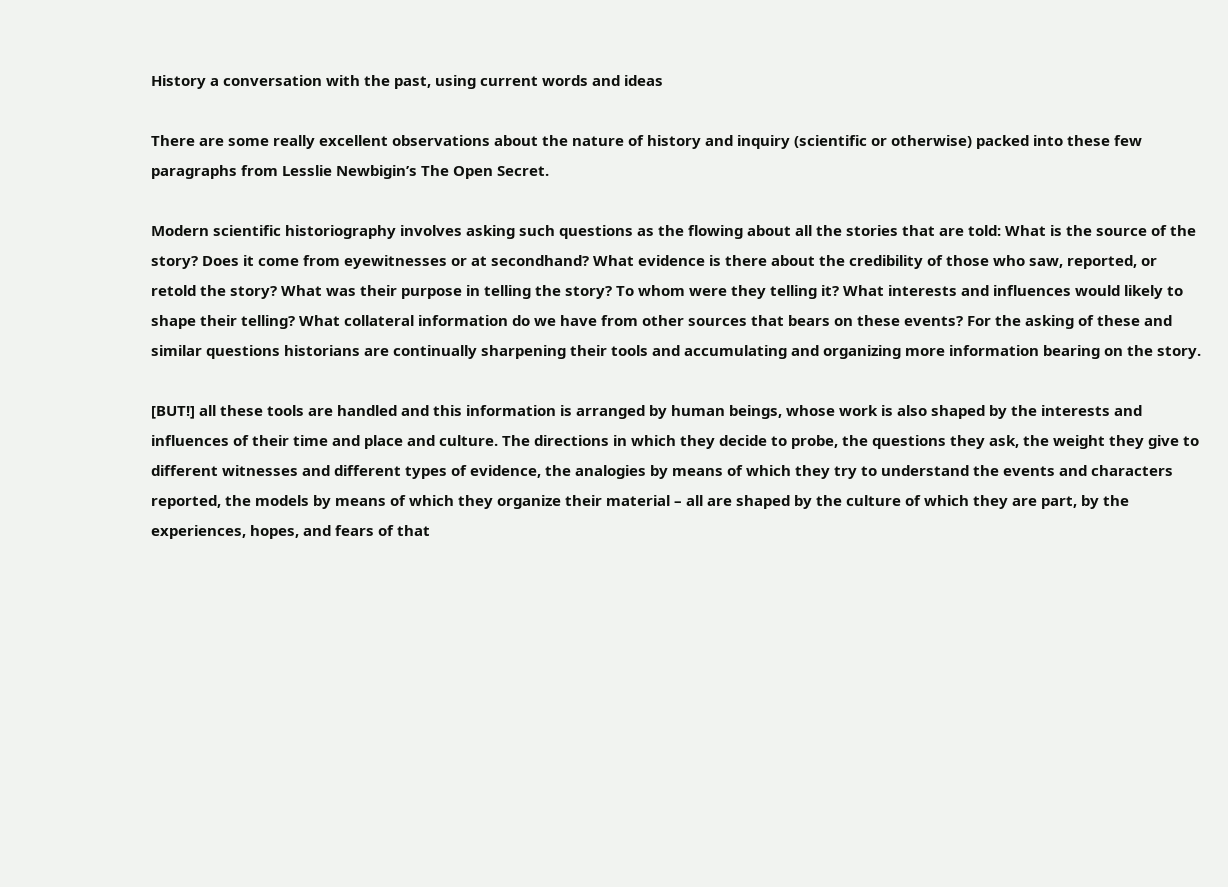History a conversation with the past, using current words and ideas

There are some really excellent observations about the nature of history and inquiry (scientific or otherwise) packed into these few paragraphs from Lesslie Newbigin’s The Open Secret.

Modern scientific historiography involves asking such questions as the flowing about all the stories that are told: What is the source of the story? Does it come from eyewitnesses or at secondhand? What evidence is there about the credibility of those who saw, reported, or retold the story? What was their purpose in telling the story? To whom were they telling it? What interests and influences would likely to shape their telling? What collateral information do we have from other sources that bears on these events? For the asking of these and similar questions historians are continually sharpening their tools and accumulating and organizing more information bearing on the story.

[BUT!] all these tools are handled and this information is arranged by human beings, whose work is also shaped by the interests and influences of their time and place and culture. The directions in which they decide to probe, the questions they ask, the weight they give to different witnesses and different types of evidence, the analogies by means of which they try to understand the events and characters reported, the models by means of which they organize their material – all are shaped by the culture of which they are part, by the experiences, hopes, and fears of that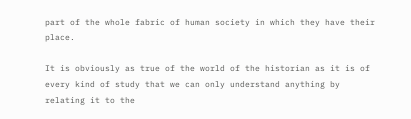part of the whole fabric of human society in which they have their place.

It is obviously as true of the world of the historian as it is of every kind of study that we can only understand anything by relating it to the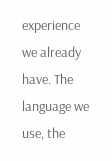experience we already have. The language we use, the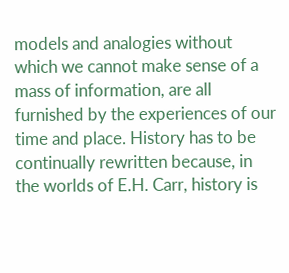models and analogies without which we cannot make sense of a mass of information, are all furnished by the experiences of our time and place. History has to be continually rewritten because, in the worlds of E.H. Carr, history is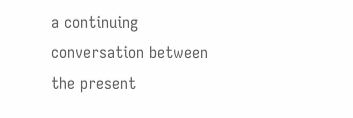a continuing conversation between the present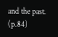and the past. (p.84)